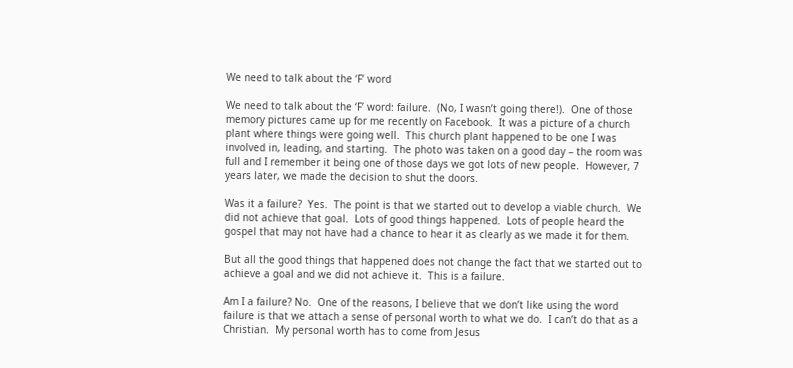We need to talk about the ‘F’ word

We need to talk about the ‘F’ word: failure.  (No, I wasn’t going there!).  One of those memory pictures came up for me recently on Facebook.  It was a picture of a church plant where things were going well.  This church plant happened to be one I was involved in, leading, and starting.  The photo was taken on a good day – the room was full and I remember it being one of those days we got lots of new people.  However, 7 years later, we made the decision to shut the doors.

Was it a failure?  Yes.  The point is that we started out to develop a viable church.  We did not achieve that goal.  Lots of good things happened.  Lots of people heard the gospel that may not have had a chance to hear it as clearly as we made it for them.

But all the good things that happened does not change the fact that we started out to achieve a goal and we did not achieve it.  This is a failure.

Am I a failure? No.  One of the reasons, I believe that we don’t like using the word failure is that we attach a sense of personal worth to what we do.  I can’t do that as a Christian.  My personal worth has to come from Jesus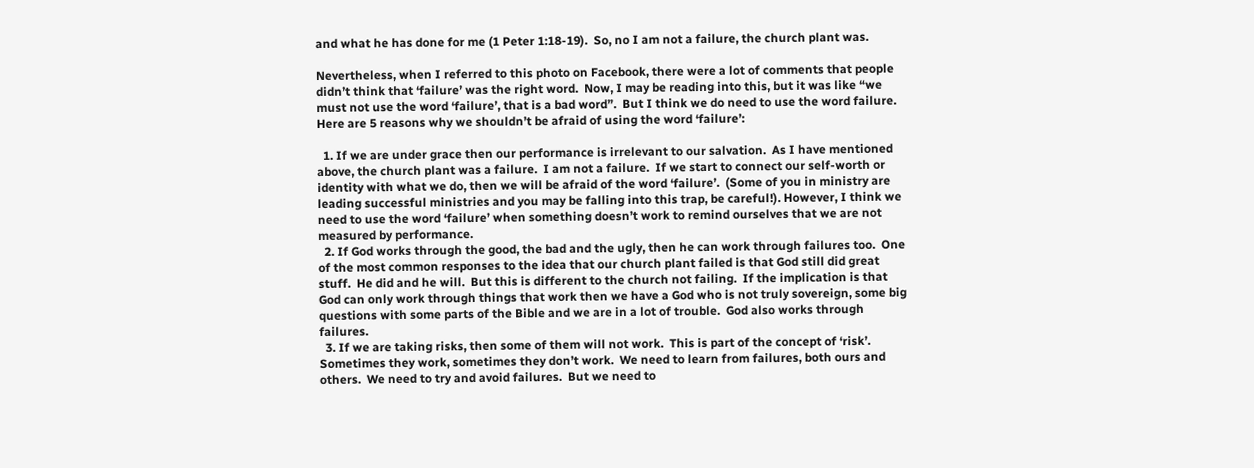and what he has done for me (1 Peter 1:18-19).  So, no I am not a failure, the church plant was.

Nevertheless, when I referred to this photo on Facebook, there were a lot of comments that people didn’t think that ‘failure’ was the right word.  Now, I may be reading into this, but it was like “we must not use the word ‘failure’, that is a bad word”.  But I think we do need to use the word failure.  Here are 5 reasons why we shouldn’t be afraid of using the word ‘failure’:

  1. If we are under grace then our performance is irrelevant to our salvation.  As I have mentioned above, the church plant was a failure.  I am not a failure.  If we start to connect our self-worth or identity with what we do, then we will be afraid of the word ‘failure’.  (Some of you in ministry are leading successful ministries and you may be falling into this trap, be careful!). However, I think we need to use the word ‘failure’ when something doesn’t work to remind ourselves that we are not measured by performance.
  2. If God works through the good, the bad and the ugly, then he can work through failures too.  One of the most common responses to the idea that our church plant failed is that God still did great stuff.  He did and he will.  But this is different to the church not failing.  If the implication is that God can only work through things that work then we have a God who is not truly sovereign, some big questions with some parts of the Bible and we are in a lot of trouble.  God also works through failures.
  3. If we are taking risks, then some of them will not work.  This is part of the concept of ‘risk’.  Sometimes they work, sometimes they don’t work.  We need to learn from failures, both ours and others.  We need to try and avoid failures.  But we need to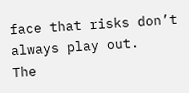face that risks don’t always play out.   The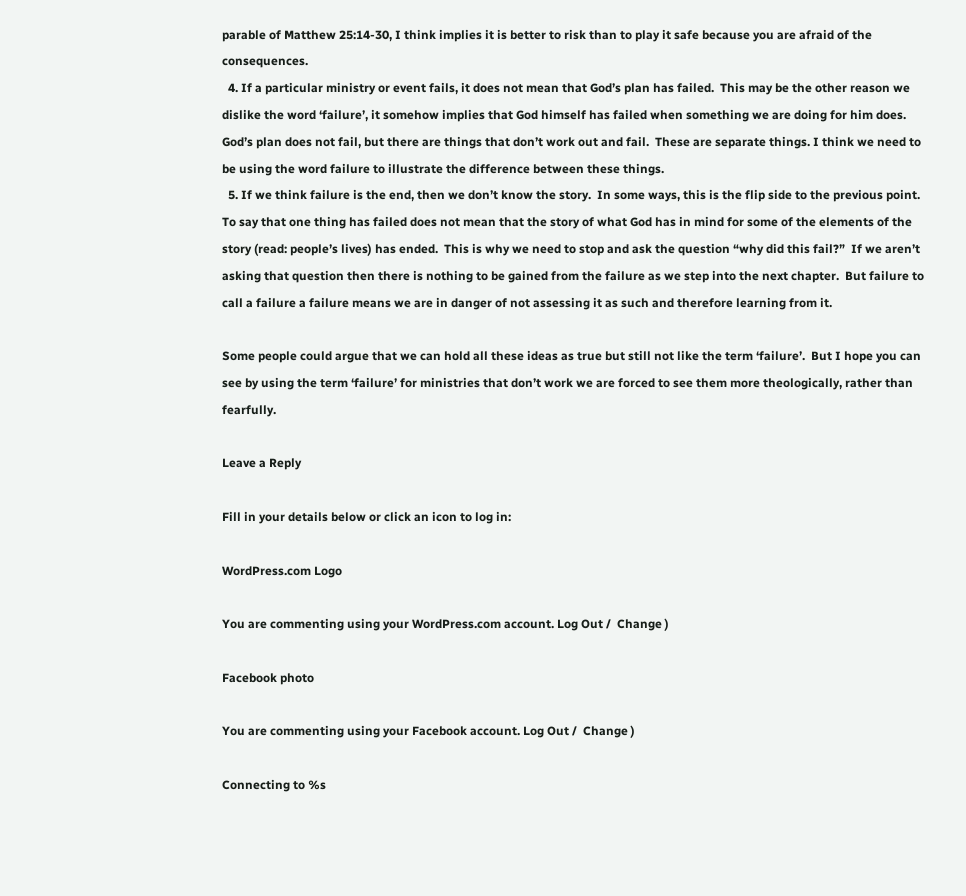parable of Matthew 25:14-30, I think implies it is better to risk than to play it safe because you are afraid of the consequences.
  4. If a particular ministry or event fails, it does not mean that God’s plan has failed.  This may be the other reason we dislike the word ‘failure’, it somehow implies that God himself has failed when something we are doing for him does.  God’s plan does not fail, but there are things that don’t work out and fail.  These are separate things. I think we need to be using the word failure to illustrate the difference between these things.
  5. If we think failure is the end, then we don’t know the story.  In some ways, this is the flip side to the previous point.   To say that one thing has failed does not mean that the story of what God has in mind for some of the elements of the story (read: people’s lives) has ended.  This is why we need to stop and ask the question “why did this fail?”  If we aren’t asking that question then there is nothing to be gained from the failure as we step into the next chapter.  But failure to call a failure a failure means we are in danger of not assessing it as such and therefore learning from it.

Some people could argue that we can hold all these ideas as true but still not like the term ‘failure’.  But I hope you can see by using the term ‘failure’ for ministries that don’t work we are forced to see them more theologically, rather than fearfully.

Leave a Reply

Fill in your details below or click an icon to log in:

WordPress.com Logo

You are commenting using your WordPress.com account. Log Out /  Change )

Facebook photo

You are commenting using your Facebook account. Log Out /  Change )

Connecting to %s